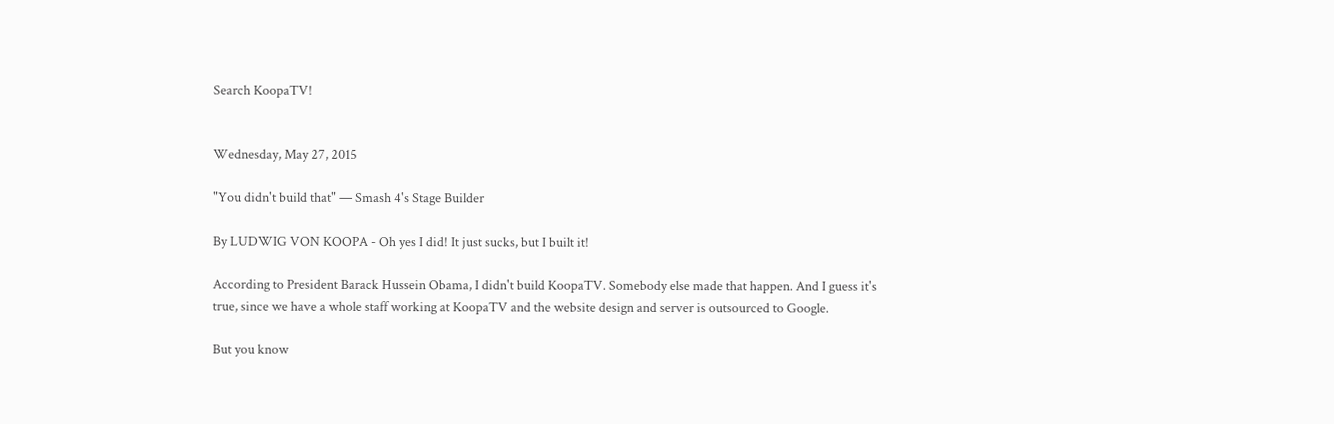Search KoopaTV!


Wednesday, May 27, 2015

"You didn't build that" — Smash 4's Stage Builder

By LUDWIG VON KOOPA - Oh yes I did! It just sucks, but I built it!

According to President Barack Hussein Obama, I didn't build KoopaTV. Somebody else made that happen. And I guess it's true, since we have a whole staff working at KoopaTV and the website design and server is outsourced to Google.

But you know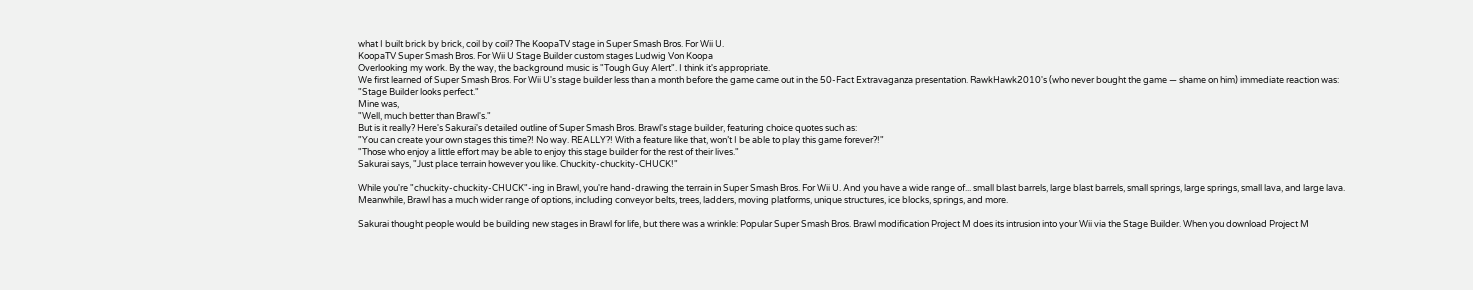what I built brick by brick, coil by coil? The KoopaTV stage in Super Smash Bros. For Wii U.
KoopaTV Super Smash Bros. For Wii U Stage Builder custom stages Ludwig Von Koopa
Overlooking my work. By the way, the background music is "Tough Guy Alert". I think it's appropriate.
We first learned of Super Smash Bros. For Wii U's stage builder less than a month before the game came out in the 50-Fact Extravaganza presentation. RawkHawk2010's (who never bought the game — shame on him) immediate reaction was:
"Stage Builder looks perfect."
Mine was,
"Well, much better than Brawl's."
But is it really? Here's Sakurai's detailed outline of Super Smash Bros. Brawl's stage builder, featuring choice quotes such as:
"You can create your own stages this time?! No way. REALLY?! With a feature like that, won’t I be able to play this game forever?!"
"Those who enjoy a little effort may be able to enjoy this stage builder for the rest of their lives."
Sakurai says, "Just place terrain however you like. Chuckity-chuckity-CHUCK!"

While you're "chuckity-chuckity-CHUCK"-ing in Brawl, you're hand-drawing the terrain in Super Smash Bros. For Wii U. And you have a wide range of... small blast barrels, large blast barrels, small springs, large springs, small lava, and large lava. Meanwhile, Brawl has a much wider range of options, including conveyor belts, trees, ladders, moving platforms, unique structures, ice blocks, springs, and more.

Sakurai thought people would be building new stages in Brawl for life, but there was a wrinkle: Popular Super Smash Bros. Brawl modification Project M does its intrusion into your Wii via the Stage Builder. When you download Project M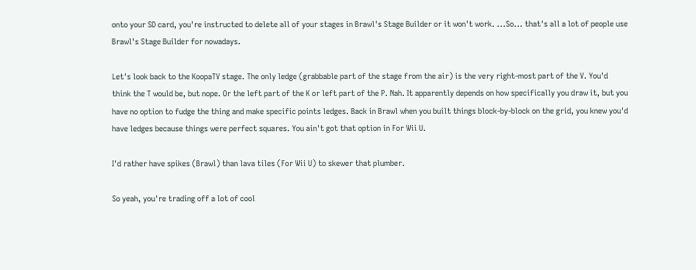onto your SD card, you're instructed to delete all of your stages in Brawl's Stage Builder or it won't work. ...So... that's all a lot of people use Brawl's Stage Builder for nowadays.

Let's look back to the KoopaTV stage. The only ledge (grabbable part of the stage from the air) is the very right-most part of the V. You'd think the T would be, but nope. Or the left part of the K or left part of the P. Nah. It apparently depends on how specifically you draw it, but you have no option to fudge the thing and make specific points ledges. Back in Brawl when you built things block-by-block on the grid, you knew you'd have ledges because things were perfect squares. You ain't got that option in For Wii U.

I'd rather have spikes (Brawl) than lava tiles (For Wii U) to skewer that plumber.

So yeah, you're trading off a lot of cool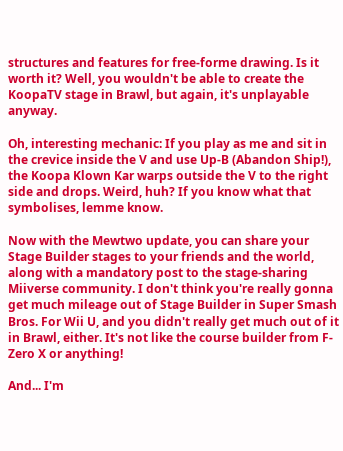structures and features for free-forme drawing. Is it worth it? Well, you wouldn't be able to create the KoopaTV stage in Brawl, but again, it's unplayable anyway.

Oh, interesting mechanic: If you play as me and sit in the crevice inside the V and use Up-B (Abandon Ship!), the Koopa Klown Kar warps outside the V to the right side and drops. Weird, huh? If you know what that symbolises, lemme know.

Now with the Mewtwo update, you can share your Stage Builder stages to your friends and the world, along with a mandatory post to the stage-sharing Miiverse community. I don't think you're really gonna get much mileage out of Stage Builder in Super Smash Bros. For Wii U, and you didn't really get much out of it in Brawl, either. It's not like the course builder from F-Zero X or anything!

And... I'm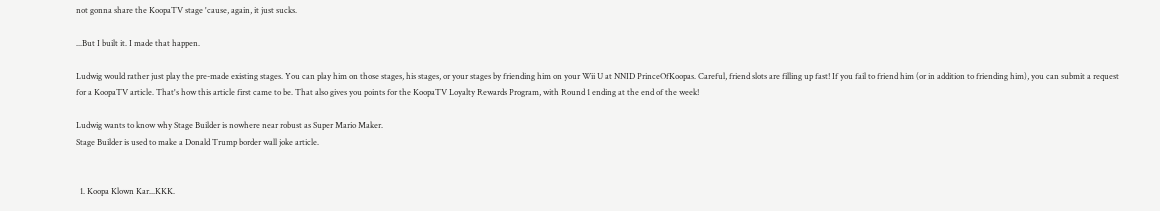not gonna share the KoopaTV stage 'cause, again, it just sucks.

...But I built it. I made that happen.

Ludwig would rather just play the pre-made existing stages. You can play him on those stages, his stages, or your stages by friending him on your Wii U at NNID PrinceOfKoopas. Careful, friend slots are filling up fast! If you fail to friend him (or in addition to friending him), you can submit a request for a KoopaTV article. That's how this article first came to be. That also gives you points for the KoopaTV Loyalty Rewards Program, with Round 1 ending at the end of the week!

Ludwig wants to know why Stage Builder is nowhere near robust as Super Mario Maker.
Stage Builder is used to make a Donald Trump border wall joke article.


  1. Koopa Klown Kar...KKK.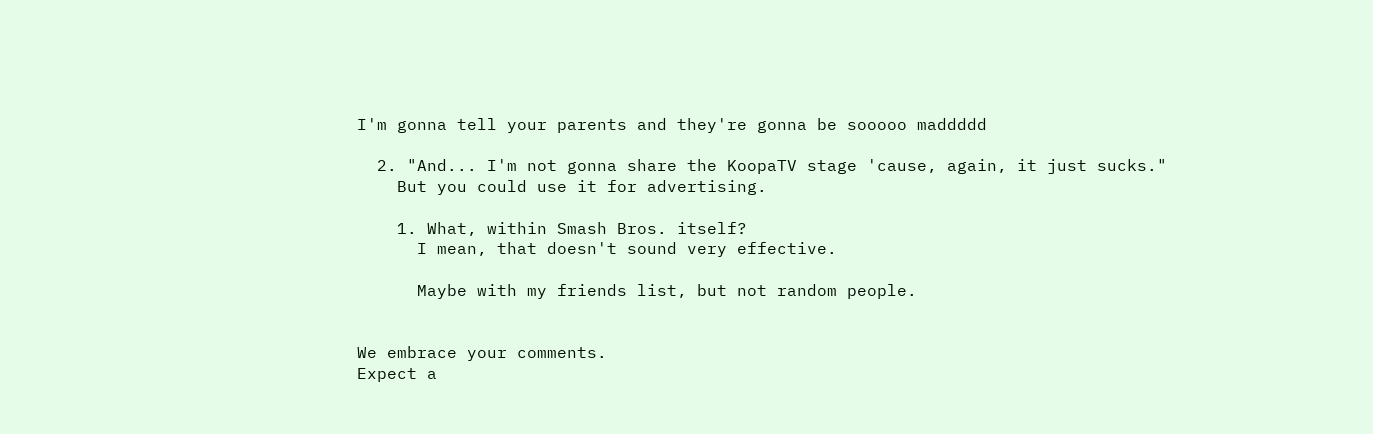I'm gonna tell your parents and they're gonna be sooooo maddddd

  2. "And... I'm not gonna share the KoopaTV stage 'cause, again, it just sucks."
    But you could use it for advertising.

    1. What, within Smash Bros. itself?
      I mean, that doesn't sound very effective.

      Maybe with my friends list, but not random people.


We embrace your comments.
Expect a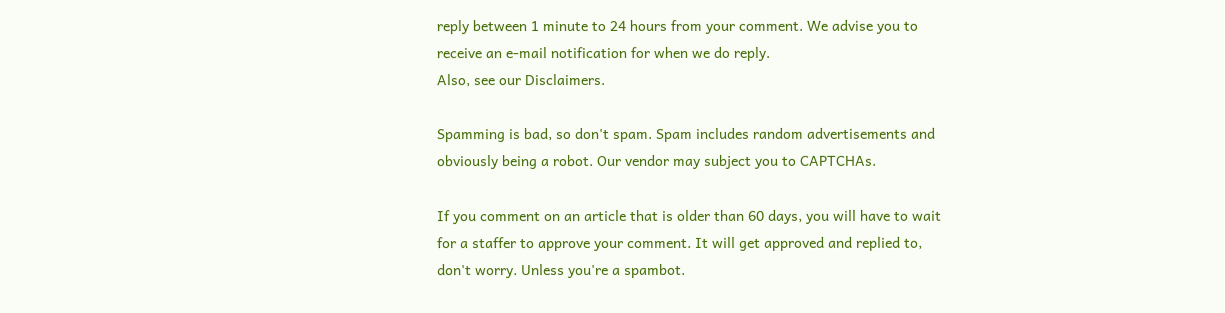reply between 1 minute to 24 hours from your comment. We advise you to receive an e-mail notification for when we do reply.
Also, see our Disclaimers.

Spamming is bad, so don't spam. Spam includes random advertisements and obviously being a robot. Our vendor may subject you to CAPTCHAs.

If you comment on an article that is older than 60 days, you will have to wait for a staffer to approve your comment. It will get approved and replied to, don't worry. Unless you're a spambot.